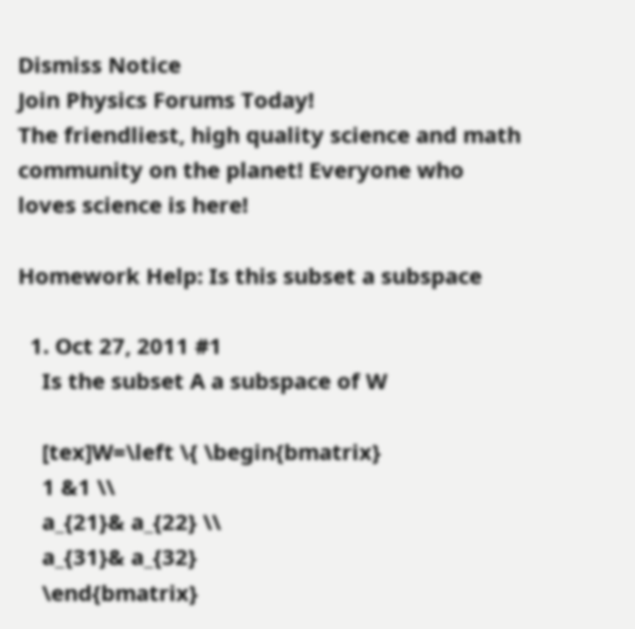Dismiss Notice
Join Physics Forums Today!
The friendliest, high quality science and math community on the planet! Everyone who loves science is here!

Homework Help: Is this subset a subspace

  1. Oct 27, 2011 #1
    Is the subset A a subspace of W

    [tex]W=\left \{ \begin{bmatrix}
    1 &1 \\
    a_{21}& a_{22} \\
    a_{31}& a_{32}
    \end{bmatrix}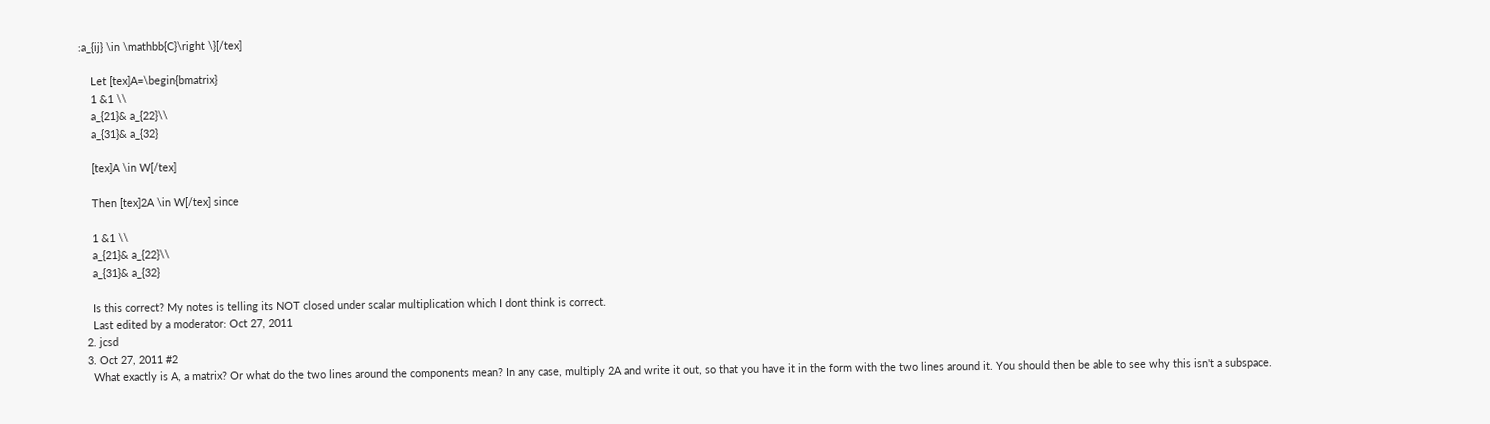:a_{ij} \in \mathbb{C}\right \}[/tex]

    Let [tex]A=\begin{bmatrix}
    1 &1 \\
    a_{21}& a_{22}\\
    a_{31}& a_{32}

    [tex]A \in W[/tex]

    Then [tex]2A \in W[/tex] since

    1 &1 \\
    a_{21}& a_{22}\\
    a_{31}& a_{32}

    Is this correct? My notes is telling its NOT closed under scalar multiplication which I dont think is correct.
    Last edited by a moderator: Oct 27, 2011
  2. jcsd
  3. Oct 27, 2011 #2
    What exactly is A, a matrix? Or what do the two lines around the components mean? In any case, multiply 2A and write it out, so that you have it in the form with the two lines around it. You should then be able to see why this isn't a subspace.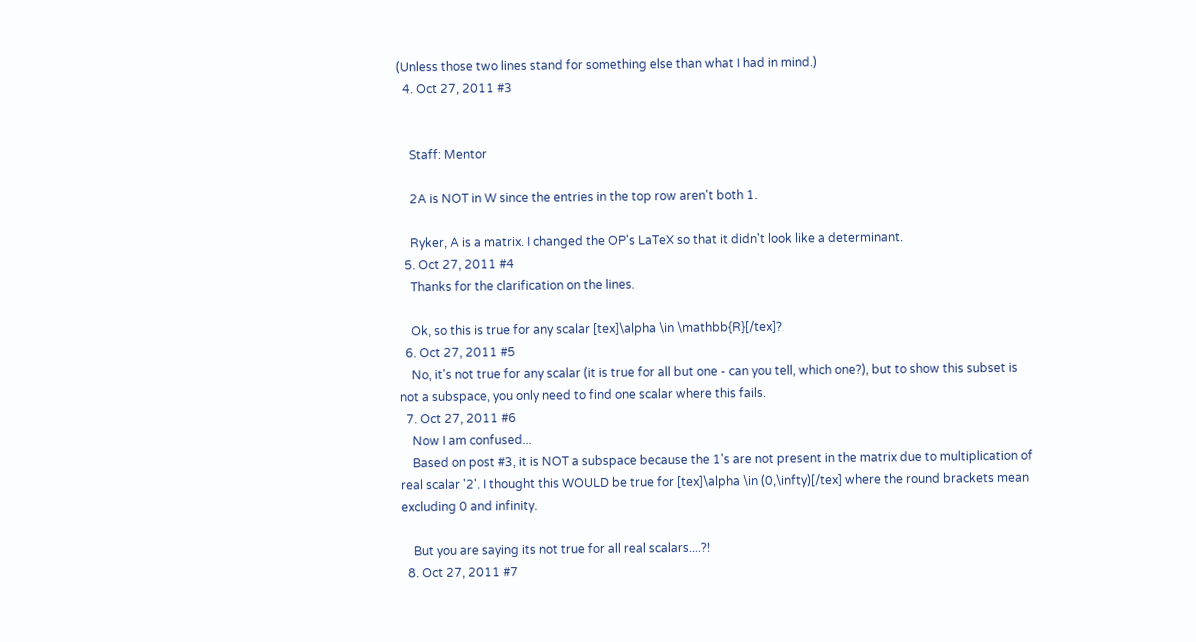(Unless those two lines stand for something else than what I had in mind.)
  4. Oct 27, 2011 #3


    Staff: Mentor

    2A is NOT in W since the entries in the top row aren't both 1.

    Ryker, A is a matrix. I changed the OP's LaTeX so that it didn't look like a determinant.
  5. Oct 27, 2011 #4
    Thanks for the clarification on the lines.

    Ok, so this is true for any scalar [tex]\alpha \in \mathbb{R}[/tex]?
  6. Oct 27, 2011 #5
    No, it's not true for any scalar (it is true for all but one - can you tell, which one?), but to show this subset is not a subspace, you only need to find one scalar where this fails.
  7. Oct 27, 2011 #6
    Now I am confused...
    Based on post #3, it is NOT a subspace because the 1's are not present in the matrix due to multiplication of real scalar '2'. I thought this WOULD be true for [tex]\alpha \in (0,\infty)[/tex] where the round brackets mean excluding 0 and infinity.

    But you are saying its not true for all real scalars....?!
  8. Oct 27, 2011 #7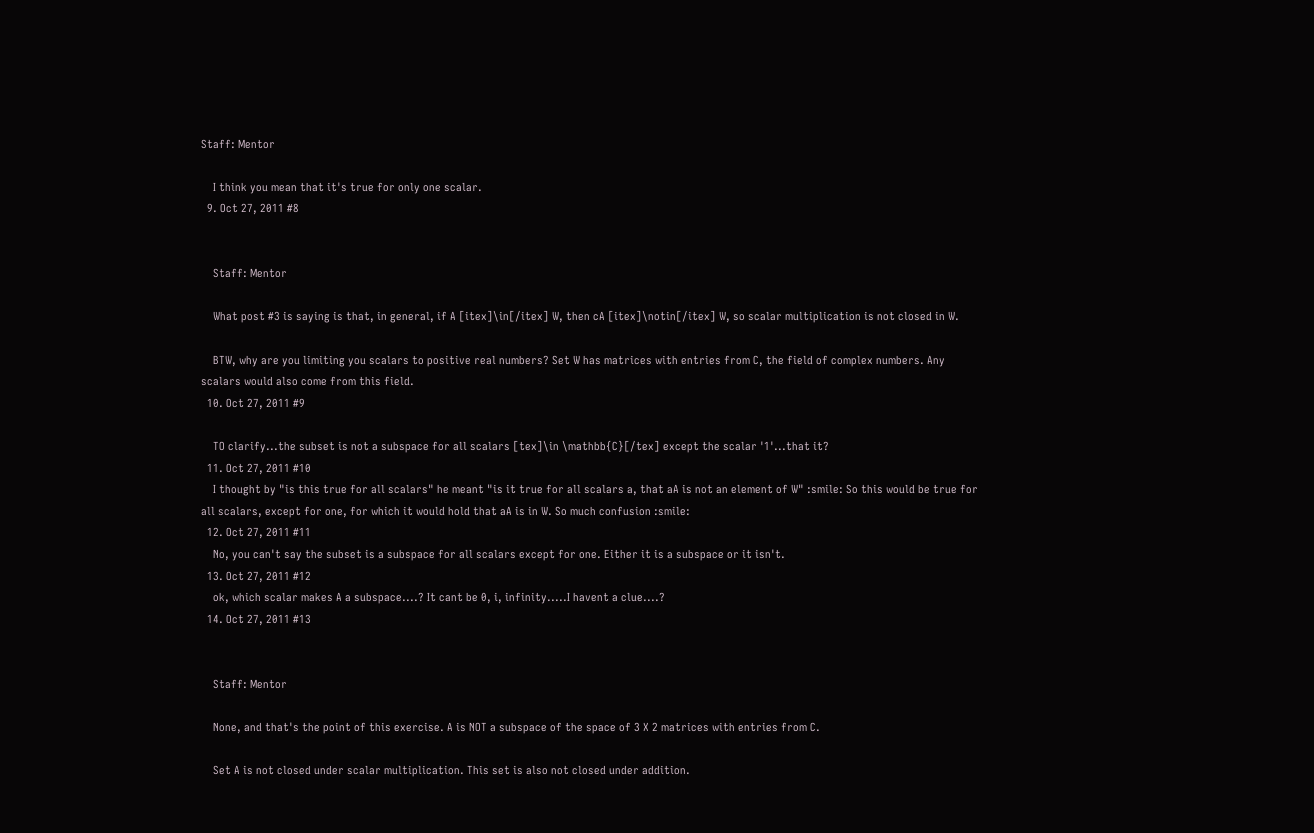Staff: Mentor

    I think you mean that it's true for only one scalar.
  9. Oct 27, 2011 #8


    Staff: Mentor

    What post #3 is saying is that, in general, if A [itex]\in[/itex] W, then cA [itex]\notin[/itex] W, so scalar multiplication is not closed in W.

    BTW, why are you limiting you scalars to positive real numbers? Set W has matrices with entries from C, the field of complex numbers. Any scalars would also come from this field.
  10. Oct 27, 2011 #9

    TO clarify...the subset is not a subspace for all scalars [tex]\in \mathbb{C}[/tex] except the scalar '1'...that it?
  11. Oct 27, 2011 #10
    I thought by "is this true for all scalars" he meant "is it true for all scalars a, that aA is not an element of W" :smile: So this would be true for all scalars, except for one, for which it would hold that aA is in W. So much confusion :smile:
  12. Oct 27, 2011 #11
    No, you can't say the subset is a subspace for all scalars except for one. Either it is a subspace or it isn't.
  13. Oct 27, 2011 #12
    ok, which scalar makes A a subspace....? It cant be 0, i, infinity.....I havent a clue....?
  14. Oct 27, 2011 #13


    Staff: Mentor

    None, and that's the point of this exercise. A is NOT a subspace of the space of 3 X 2 matrices with entries from C.

    Set A is not closed under scalar multiplication. This set is also not closed under addition.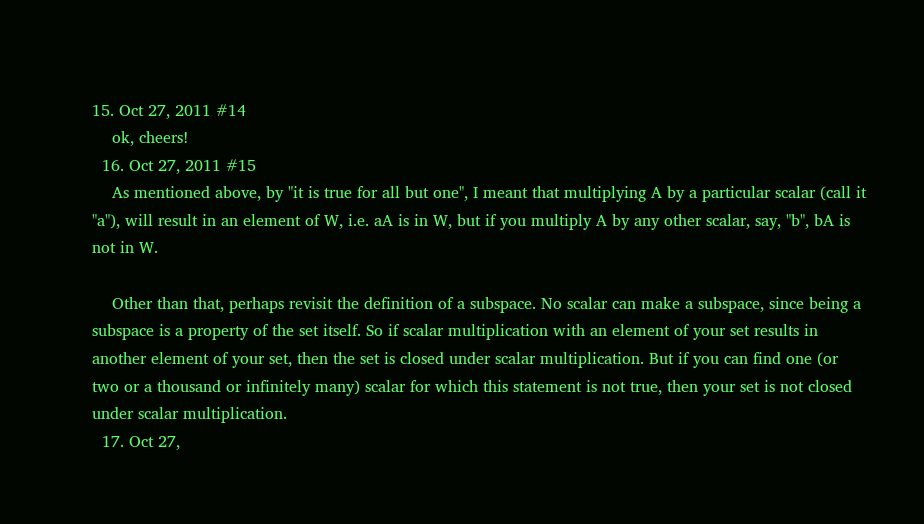15. Oct 27, 2011 #14
    ok, cheers!
  16. Oct 27, 2011 #15
    As mentioned above, by "it is true for all but one", I meant that multiplying A by a particular scalar (call it "a"), will result in an element of W, i.e. aA is in W, but if you multiply A by any other scalar, say, "b", bA is not in W.

    Other than that, perhaps revisit the definition of a subspace. No scalar can make a subspace, since being a subspace is a property of the set itself. So if scalar multiplication with an element of your set results in another element of your set, then the set is closed under scalar multiplication. But if you can find one (or two or a thousand or infinitely many) scalar for which this statement is not true, then your set is not closed under scalar multiplication.
  17. Oct 27,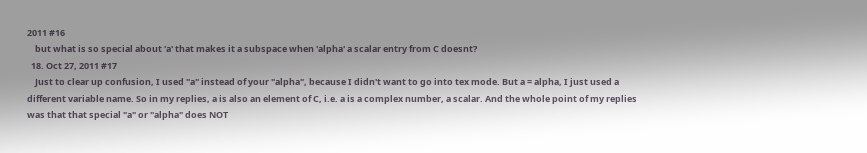2011 #16
    but what is so special about 'a' that makes it a subspace when 'alpha' a scalar entry from C doesnt?
  18. Oct 27, 2011 #17
    Just to clear up confusion, I used "a" instead of your "alpha", because I didn't want to go into tex mode. But a = alpha, I just used a different variable name. So in my replies, a is also an element of C, i.e. a is a complex number, a scalar. And the whole point of my replies was that that special "a" or "alpha" does NOT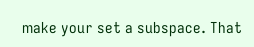make your set a subspace. That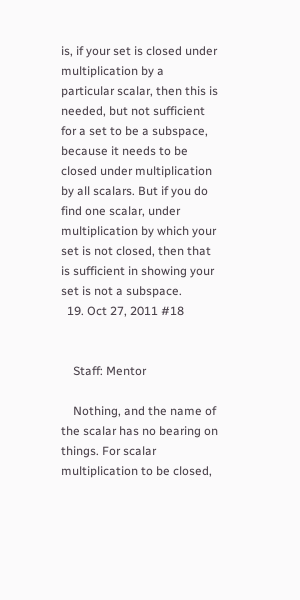is, if your set is closed under multiplication by a particular scalar, then this is needed, but not sufficient for a set to be a subspace, because it needs to be closed under multiplication by all scalars. But if you do find one scalar, under multiplication by which your set is not closed, then that is sufficient in showing your set is not a subspace.
  19. Oct 27, 2011 #18


    Staff: Mentor

    Nothing, and the name of the scalar has no bearing on things. For scalar multiplication to be closed,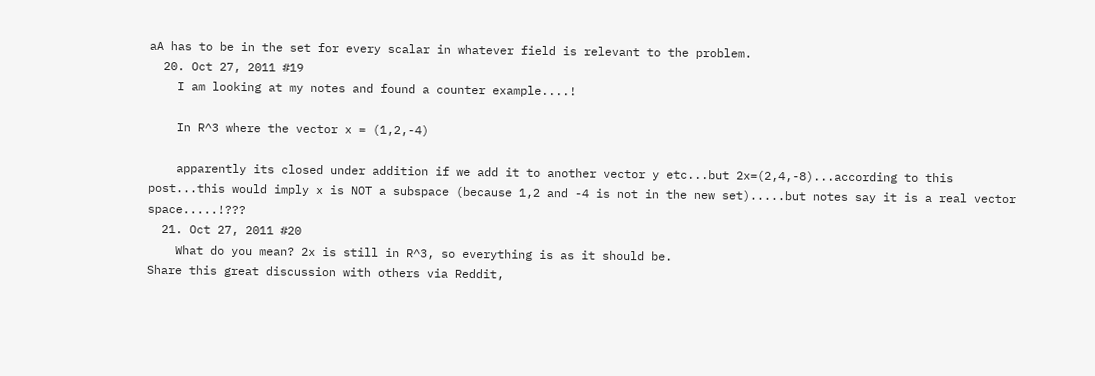aA has to be in the set for every scalar in whatever field is relevant to the problem.
  20. Oct 27, 2011 #19
    I am looking at my notes and found a counter example....!

    In R^3 where the vector x = (1,2,-4)

    apparently its closed under addition if we add it to another vector y etc...but 2x=(2,4,-8)...according to this post...this would imply x is NOT a subspace (because 1,2 and -4 is not in the new set).....but notes say it is a real vector space.....!???
  21. Oct 27, 2011 #20
    What do you mean? 2x is still in R^3, so everything is as it should be.
Share this great discussion with others via Reddit,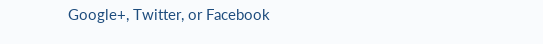Google+, Twitter, or Facebook